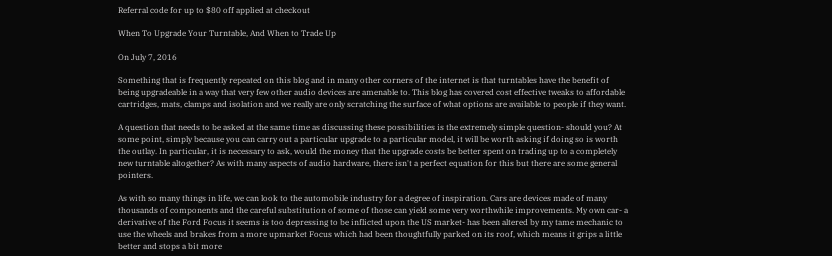Referral code for up to $80 off applied at checkout

When To Upgrade Your Turntable, And When to Trade Up

On July 7, 2016

Something that is frequently repeated on this blog and in many other corners of the internet is that turntables have the benefit of being upgradeable in a way that very few other audio devices are amenable to. This blog has covered cost effective tweaks to affordable cartridges, mats, clamps and isolation and we really are only scratching the surface of what options are available to people if they want.

A question that needs to be asked at the same time as discussing these possibilities is the extremely simple question- should you? At some point, simply because you can carry out a particular upgrade to a particular model, it will be worth asking if doing so is worth the outlay. In particular, it is necessary to ask, would the money that the upgrade costs be better spent on trading up to a completely new turntable altogether? As with many aspects of audio hardware, there isn't a perfect equation for this but there are some general pointers.

As with so many things in life, we can look to the automobile industry for a degree of inspiration. Cars are devices made of many thousands of components and the careful substitution of some of those can yield some very worthwhile improvements. My own car- a derivative of the Ford Focus it seems is too depressing to be inflicted upon the US market- has been altered by my tame mechanic to use the wheels and brakes from a more upmarket Focus which had been thoughtfully parked on its roof, which means it grips a little better and stops a bit more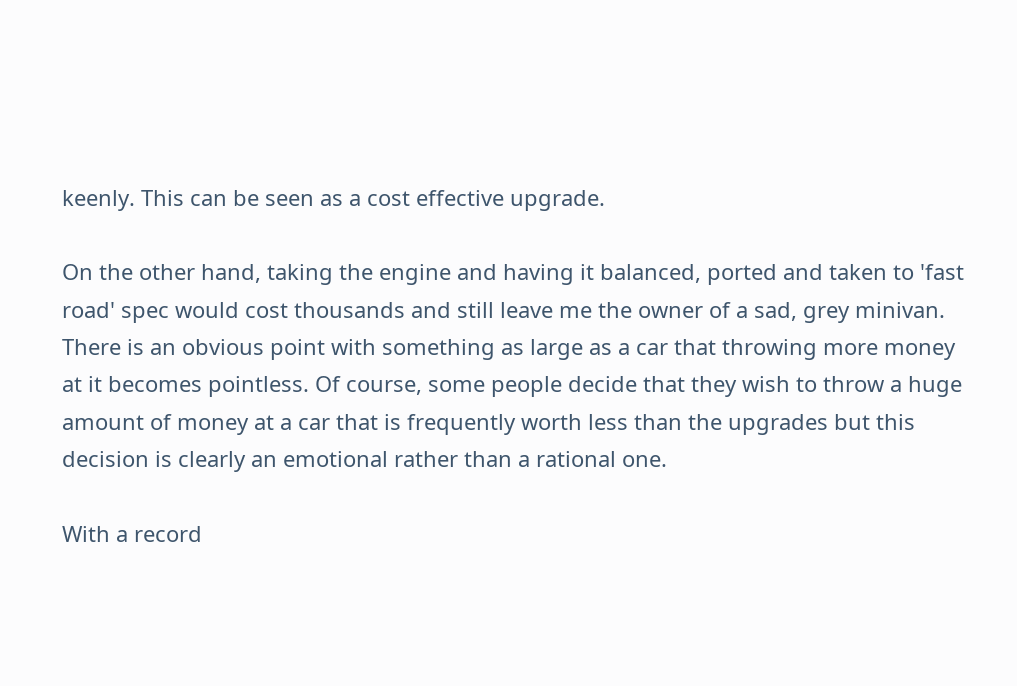keenly. This can be seen as a cost effective upgrade.

On the other hand, taking the engine and having it balanced, ported and taken to 'fast road' spec would cost thousands and still leave me the owner of a sad, grey minivan. There is an obvious point with something as large as a car that throwing more money at it becomes pointless. Of course, some people decide that they wish to throw a huge amount of money at a car that is frequently worth less than the upgrades but this decision is clearly an emotional rather than a rational one.

With a record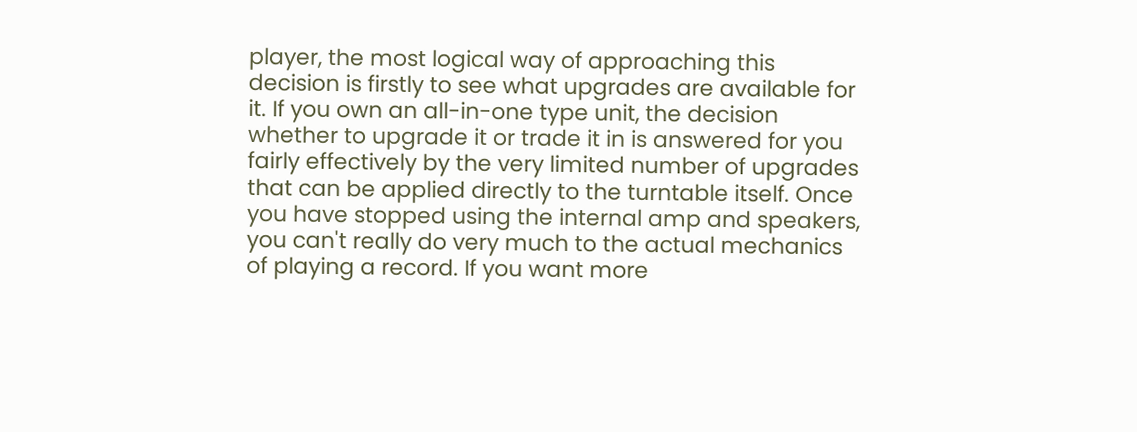player, the most logical way of approaching this decision is firstly to see what upgrades are available for it. If you own an all-in-one type unit, the decision whether to upgrade it or trade it in is answered for you fairly effectively by the very limited number of upgrades that can be applied directly to the turntable itself. Once you have stopped using the internal amp and speakers, you can't really do very much to the actual mechanics of playing a record. If you want more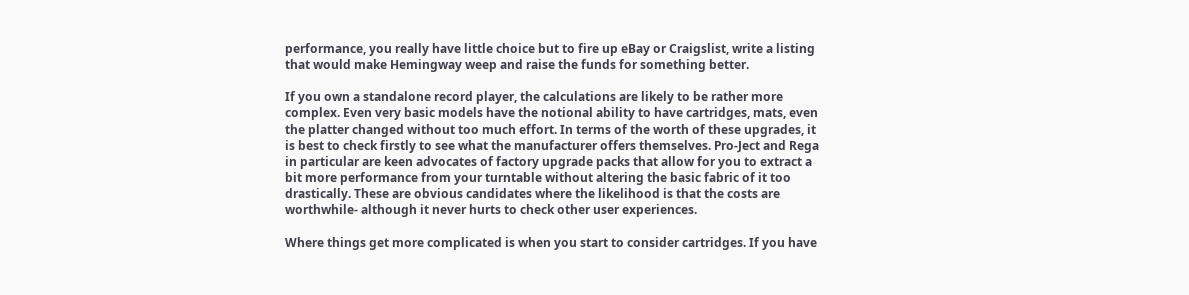performance, you really have little choice but to fire up eBay or Craigslist, write a listing that would make Hemingway weep and raise the funds for something better.

If you own a standalone record player, the calculations are likely to be rather more complex. Even very basic models have the notional ability to have cartridges, mats, even the platter changed without too much effort. In terms of the worth of these upgrades, it is best to check firstly to see what the manufacturer offers themselves. Pro-Ject and Rega in particular are keen advocates of factory upgrade packs that allow for you to extract a bit more performance from your turntable without altering the basic fabric of it too drastically. These are obvious candidates where the likelihood is that the costs are worthwhile- although it never hurts to check other user experiences.

Where things get more complicated is when you start to consider cartridges. If you have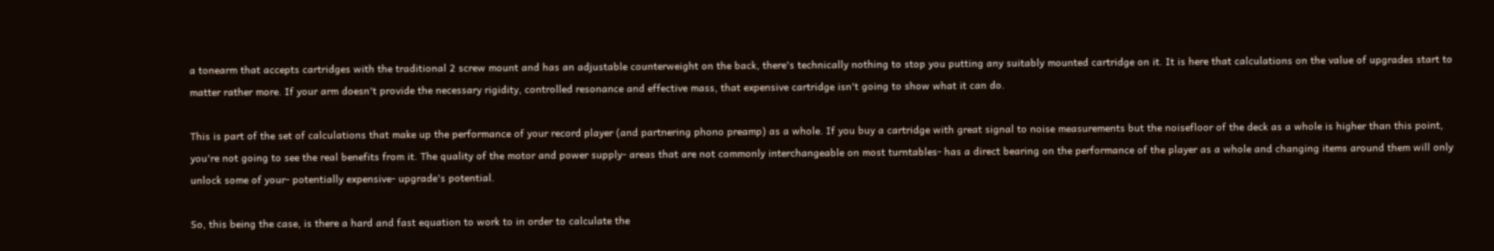a tonearm that accepts cartridges with the traditional 2 screw mount and has an adjustable counterweight on the back, there's technically nothing to stop you putting any suitably mounted cartridge on it. It is here that calculations on the value of upgrades start to matter rather more. If your arm doesn't provide the necessary rigidity, controlled resonance and effective mass, that expensive cartridge isn't going to show what it can do.

This is part of the set of calculations that make up the performance of your record player (and partnering phono preamp) as a whole. If you buy a cartridge with great signal to noise measurements but the noisefloor of the deck as a whole is higher than this point, you're not going to see the real benefits from it. The quality of the motor and power supply- areas that are not commonly interchangeable on most turntables- has a direct bearing on the performance of the player as a whole and changing items around them will only unlock some of your- potentially expensive- upgrade's potential.

So, this being the case, is there a hard and fast equation to work to in order to calculate the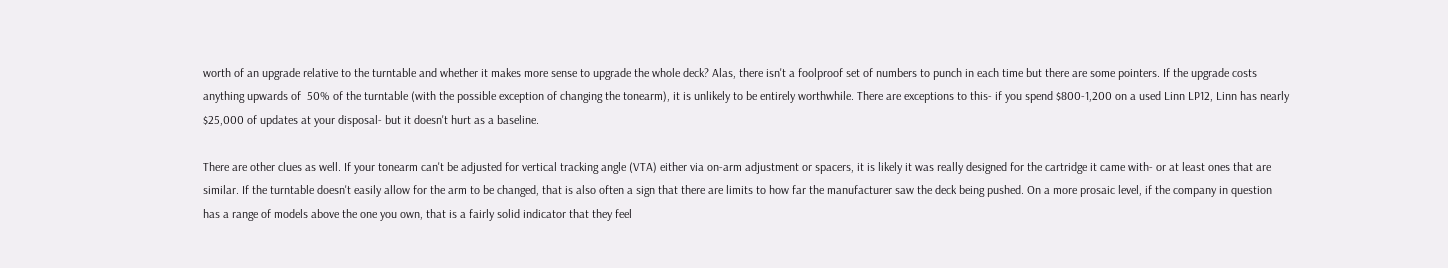worth of an upgrade relative to the turntable and whether it makes more sense to upgrade the whole deck? Alas, there isn't a foolproof set of numbers to punch in each time but there are some pointers. If the upgrade costs anything upwards of  50% of the turntable (with the possible exception of changing the tonearm), it is unlikely to be entirely worthwhile. There are exceptions to this- if you spend $800-1,200 on a used Linn LP12, Linn has nearly $25,000 of updates at your disposal- but it doesn't hurt as a baseline.

There are other clues as well. If your tonearm can't be adjusted for vertical tracking angle (VTA) either via on-arm adjustment or spacers, it is likely it was really designed for the cartridge it came with- or at least ones that are similar. If the turntable doesn't easily allow for the arm to be changed, that is also often a sign that there are limits to how far the manufacturer saw the deck being pushed. On a more prosaic level, if the company in question has a range of models above the one you own, that is a fairly solid indicator that they feel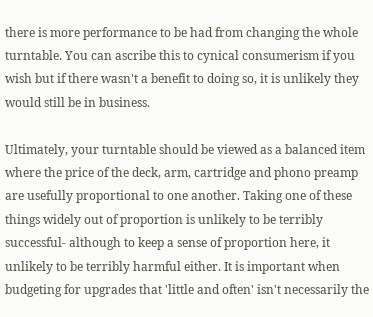there is more performance to be had from changing the whole turntable. You can ascribe this to cynical consumerism if you wish but if there wasn't a benefit to doing so, it is unlikely they would still be in business.

Ultimately, your turntable should be viewed as a balanced item where the price of the deck, arm, cartridge and phono preamp are usefully proportional to one another. Taking one of these things widely out of proportion is unlikely to be terribly successful- although to keep a sense of proportion here, it unlikely to be terribly harmful either. It is important when budgeting for upgrades that 'little and often' isn't necessarily the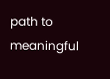path to meaningful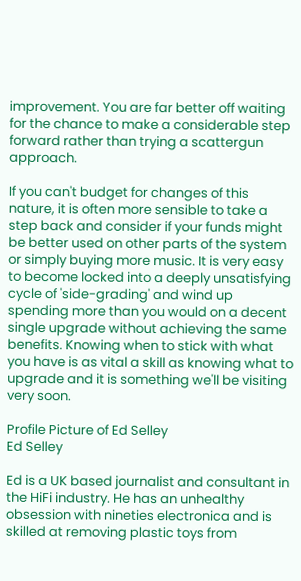improvement. You are far better off waiting for the chance to make a considerable step forward rather than trying a scattergun approach.

If you can't budget for changes of this nature, it is often more sensible to take a step back and consider if your funds might be better used on other parts of the system or simply buying more music. It is very easy to become locked into a deeply unsatisfying cycle of 'side-grading' and wind up spending more than you would on a decent single upgrade without achieving the same benefits. Knowing when to stick with what you have is as vital a skill as knowing what to upgrade and it is something we'll be visiting very soon.

Profile Picture of Ed Selley
Ed Selley

Ed is a UK based journalist and consultant in the HiFi industry. He has an unhealthy obsession with nineties electronica and is skilled at removing plastic toys from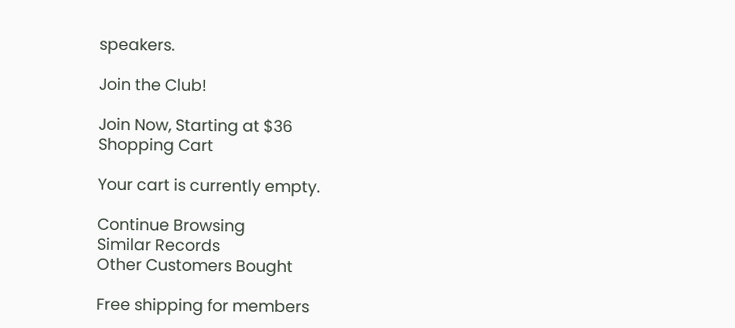speakers.

Join the Club!

Join Now, Starting at $36
Shopping Cart

Your cart is currently empty.

Continue Browsing
Similar Records
Other Customers Bought

Free shipping for members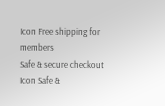Icon Free shipping for members
Safe & secure checkout Icon Safe &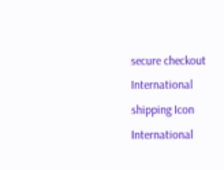secure checkout
International shipping Icon International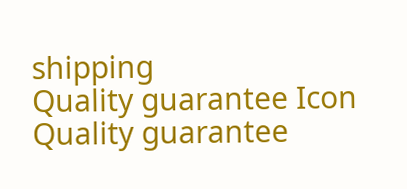shipping
Quality guarantee Icon Quality guarantee